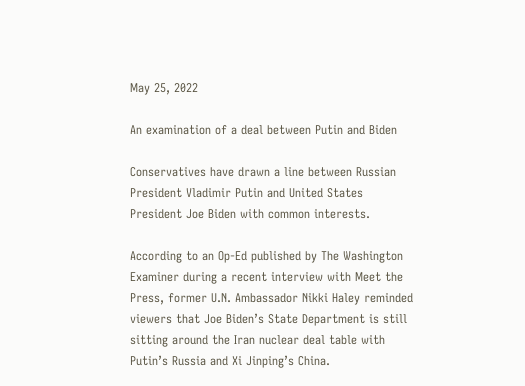May 25, 2022

An examination of a deal between Putin and Biden

Conservatives have drawn a line between Russian President Vladimir Putin and United States President Joe Biden with common interests.

According to an Op-Ed published by The Washington Examiner during a recent interview with Meet the Press, former U.N. Ambassador Nikki Haley reminded viewers that Joe Biden’s State Department is still sitting around the Iran nuclear deal table with Putin’s Russia and Xi Jinping’s China.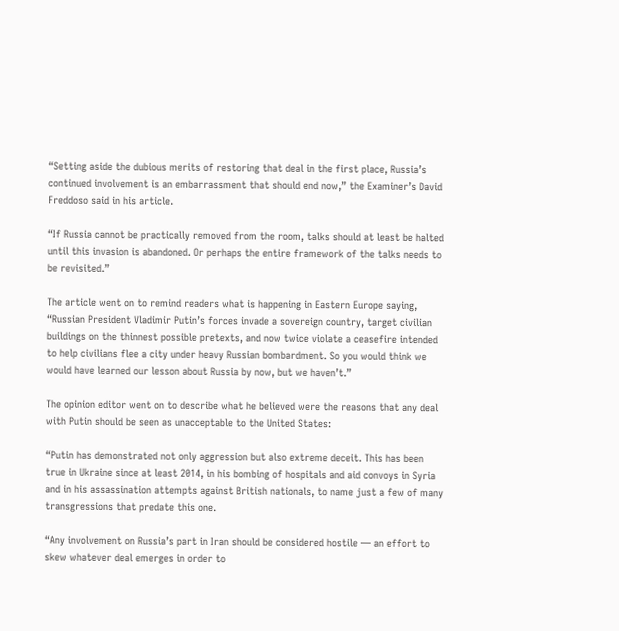“Setting aside the dubious merits of restoring that deal in the first place, Russia’s continued involvement is an embarrassment that should end now,” the Examiner’s David Freddoso said in his article.

“If Russia cannot be practically removed from the room, talks should at least be halted until this invasion is abandoned. Or perhaps the entire framework of the talks needs to be revisited.”

The article went on to remind readers what is happening in Eastern Europe saying, “Russian President Vladimir Putin’s forces invade a sovereign country, target civilian buildings on the thinnest possible pretexts, and now twice violate a ceasefire intended to help civilians flee a city under heavy Russian bombardment. So you would think we would have learned our lesson about Russia by now, but we haven’t.”

The opinion editor went on to describe what he believed were the reasons that any deal with Putin should be seen as unacceptable to the United States:

“Putin has demonstrated not only aggression but also extreme deceit. This has been true in Ukraine since at least 2014, in his bombing of hospitals and aid convoys in Syria and in his assassination attempts against British nationals, to name just a few of many transgressions that predate this one.

“Any involvement on Russia’s part in Iran should be considered hostile — an effort to skew whatever deal emerges in order to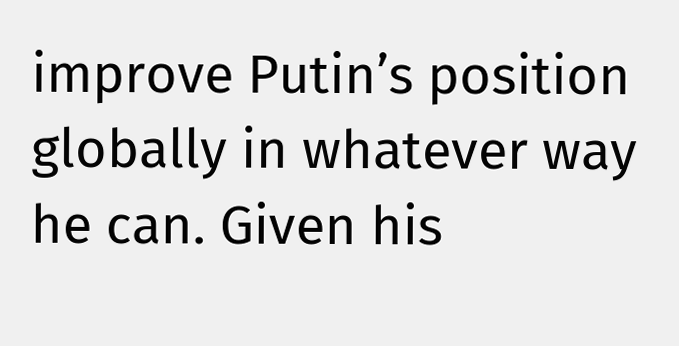improve Putin’s position globally in whatever way he can. Given his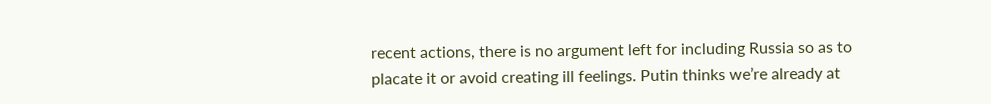recent actions, there is no argument left for including Russia so as to placate it or avoid creating ill feelings. Putin thinks we’re already at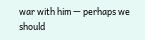war with him — perhaps we should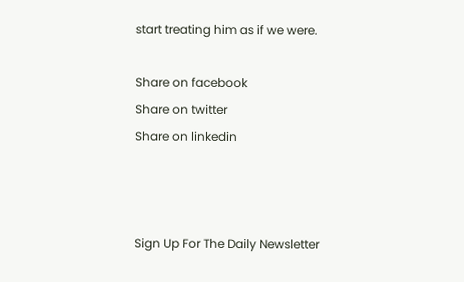start treating him as if we were.

Share on facebook
Share on twitter
Share on linkedin



Sign Up For The Daily Newsletter